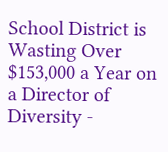School District is Wasting Over $153,000 a Year on a Director of Diversity -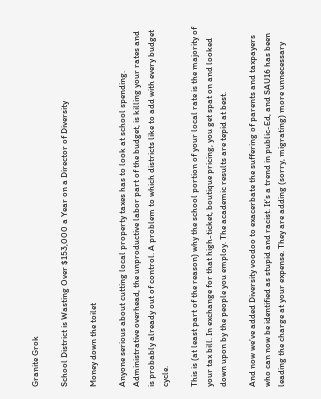Granite Grok

School District is Wasting Over $153,000 a Year on a Director of Diversity

Money down the toilet

Anyone serious about cutting local property taxes has to look at school spending. Administrative overhead, the unproductive labor part of the budget, is killing your rates and is probably already out of control. A problem to which districts like to add with every budget cycle.

This is (at least part of the reason) why the school portion of your local rate is the majority of your tax bill. In exchange for that high-ticket, boutique pricing, you get spat on and looked down upon by the people you employ. The academic results are tepid at best.

And now we’ve added Diversity voodoo to exacerbate the suffering of parents and taxpayers who can now be identified as stupid and racist. It’s a trend in public-Ed, and SAU16 has been leading the charge at your expense. They are adding (sorry, migrating) more unnecessary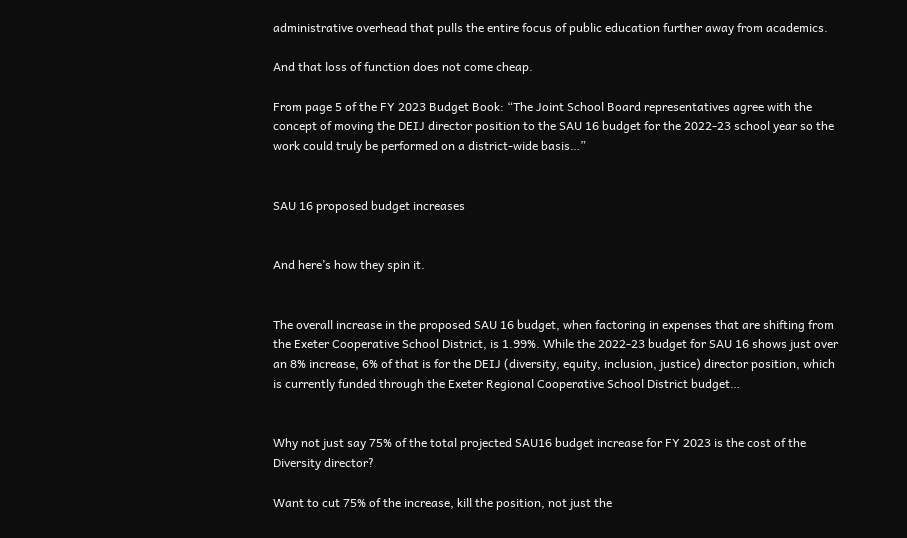administrative overhead that pulls the entire focus of public education further away from academics.

And that loss of function does not come cheap.

From page 5 of the FY 2023 Budget Book: “The Joint School Board representatives agree with the concept of moving the DEIJ director position to the SAU 16 budget for the 2022-23 school year so the work could truly be performed on a district-wide basis…”


SAU 16 proposed budget increases


And here’s how they spin it.


The overall increase in the proposed SAU 16 budget, when factoring in expenses that are shifting from the Exeter Cooperative School District, is 1.99%. While the 2022-23 budget for SAU 16 shows just over an 8% increase, 6% of that is for the DEIJ (diversity, equity, inclusion, justice) director position, which is currently funded through the Exeter Regional Cooperative School District budget…


Why not just say 75% of the total projected SAU16 budget increase for FY 2023 is the cost of the Diversity director?

Want to cut 75% of the increase, kill the position, not just the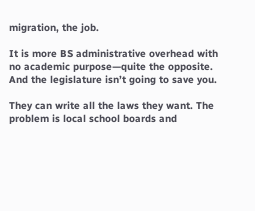migration, the job.

It is more BS administrative overhead with no academic purpose—quite the opposite. And the legislature isn’t going to save you.

They can write all the laws they want. The problem is local school boards and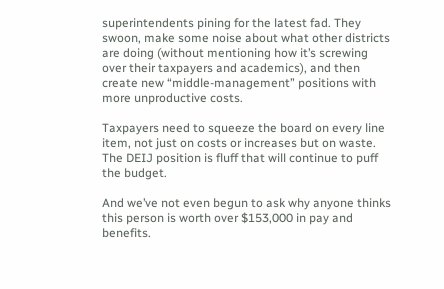superintendents pining for the latest fad. They swoon, make some noise about what other districts are doing (without mentioning how it’s screwing over their taxpayers and academics), and then create new “middle-management” positions with more unproductive costs.

Taxpayers need to squeeze the board on every line item, not just on costs or increases but on waste. The DEIJ position is fluff that will continue to puff the budget.

And we’ve not even begun to ask why anyone thinks this person is worth over $153,000 in pay and benefits.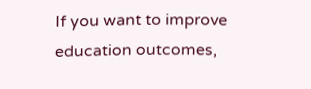If you want to improve education outcomes,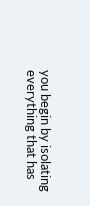you begin by isolating everything that has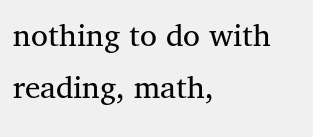nothing to do with reading, math,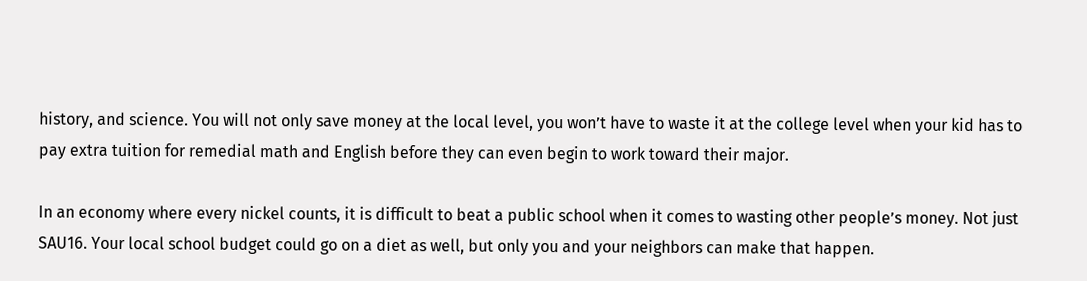history, and science. You will not only save money at the local level, you won’t have to waste it at the college level when your kid has to pay extra tuition for remedial math and English before they can even begin to work toward their major.

In an economy where every nickel counts, it is difficult to beat a public school when it comes to wasting other people’s money. Not just SAU16. Your local school budget could go on a diet as well, but only you and your neighbors can make that happen.